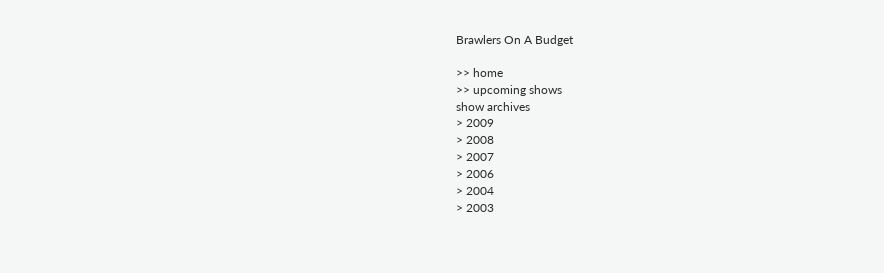Brawlers On A Budget

>> home
>> upcoming shows
show archives
> 2009
> 2008
> 2007
> 2006
> 2004
> 2003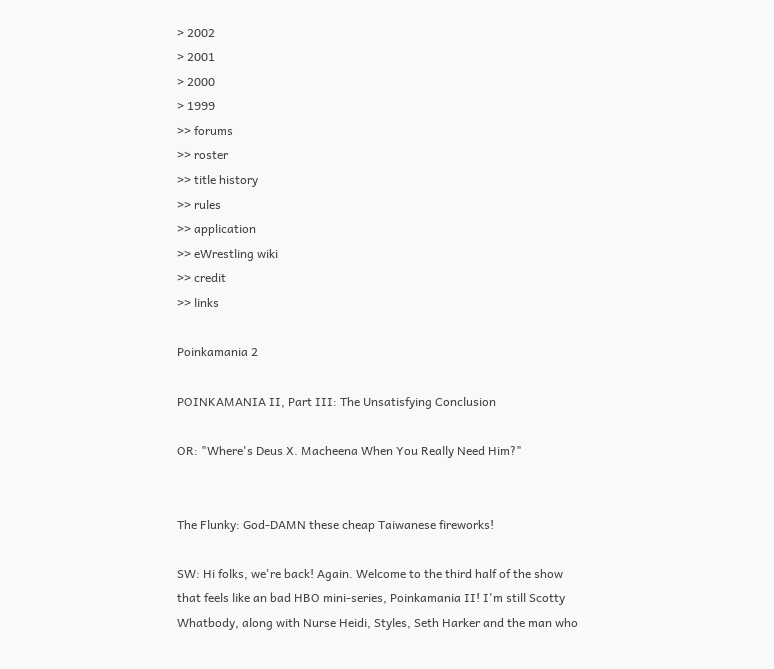> 2002
> 2001
> 2000
> 1999
>> forums
>> roster
>> title history
>> rules
>> application
>> eWrestling wiki
>> credit
>> links

Poinkamania 2

POINKAMANIA II, Part III: The Unsatisfying Conclusion

OR: "Where's Deus X. Macheena When You Really Need Him?"


The Flunky: God-DAMN these cheap Taiwanese fireworks!

SW: Hi folks, we're back! Again. Welcome to the third half of the show that feels like an bad HBO mini-series, Poinkamania II! I'm still Scotty Whatbody, along with Nurse Heidi, Styles, Seth Harker and the man who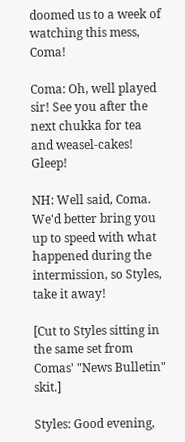doomed us to a week of watching this mess, Coma!

Coma: Oh, well played sir! See you after the next chukka for tea and weasel-cakes! Gleep!

NH: Well said, Coma. We'd better bring you up to speed with what happened during the intermission, so Styles, take it away!

[Cut to Styles sitting in the same set from Comas' "News Bulletin" skit.]

Styles: Good evening,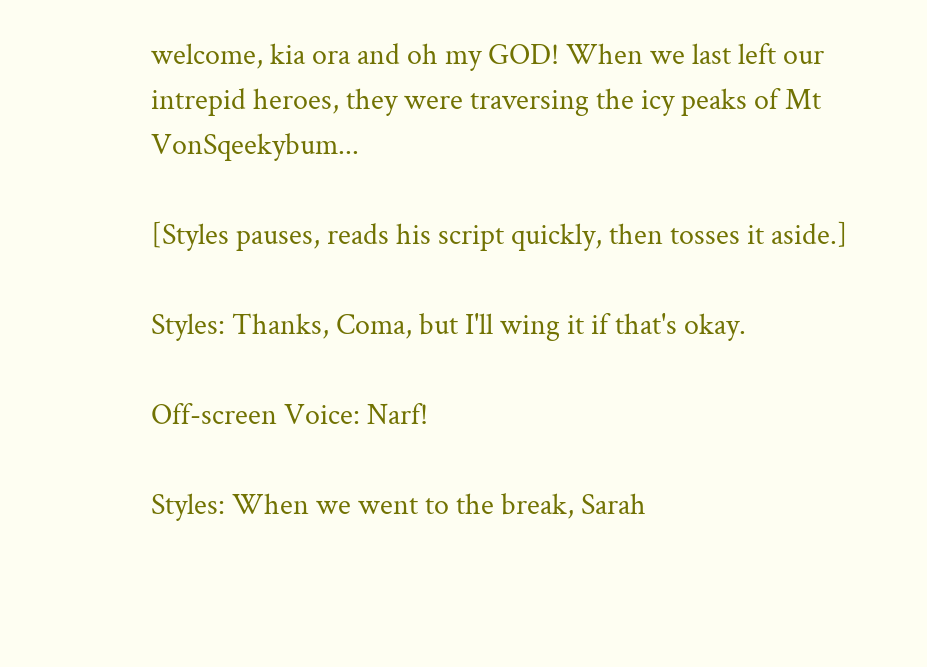welcome, kia ora and oh my GOD! When we last left our intrepid heroes, they were traversing the icy peaks of Mt VonSqeekybum...

[Styles pauses, reads his script quickly, then tosses it aside.]

Styles: Thanks, Coma, but I'll wing it if that's okay.

Off-screen Voice: Narf!

Styles: When we went to the break, Sarah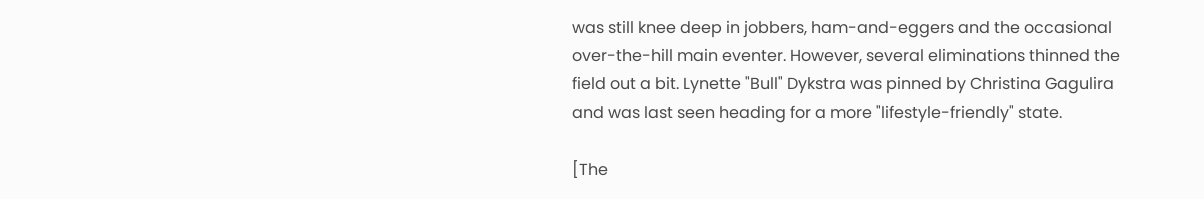was still knee deep in jobbers, ham-and-eggers and the occasional over-the-hill main eventer. However, several eliminations thinned the field out a bit. Lynette "Bull" Dykstra was pinned by Christina Gagulira and was last seen heading for a more "lifestyle-friendly" state.

[The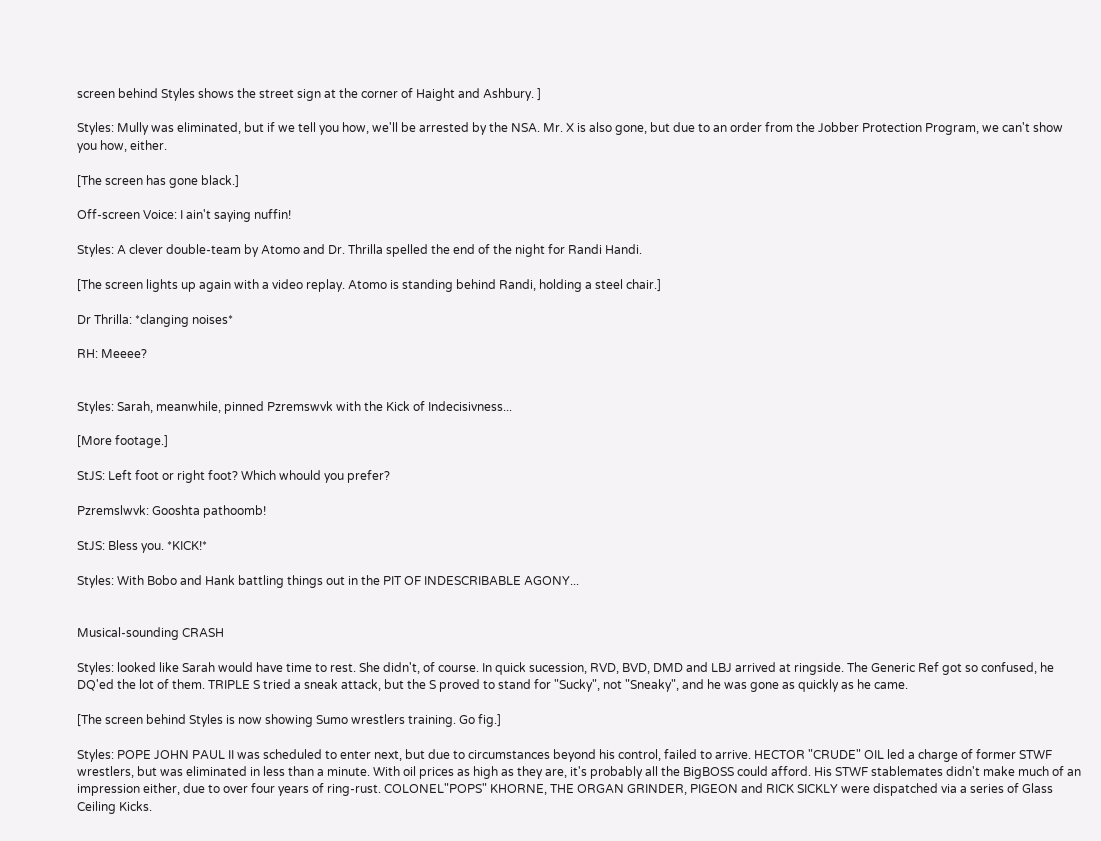screen behind Styles shows the street sign at the corner of Haight and Ashbury. ]

Styles: Mully was eliminated, but if we tell you how, we'll be arrested by the NSA. Mr. X is also gone, but due to an order from the Jobber Protection Program, we can't show you how, either.

[The screen has gone black.]

Off-screen Voice: I ain't saying nuffin!

Styles: A clever double-team by Atomo and Dr. Thrilla spelled the end of the night for Randi Handi.

[The screen lights up again with a video replay. Atomo is standing behind Randi, holding a steel chair.]

Dr Thrilla: *clanging noises*

RH: Meeee?


Styles: Sarah, meanwhile, pinned Pzremswvk with the Kick of Indecisivness...

[More footage.]

StJS: Left foot or right foot? Which whould you prefer?

Pzremslwvk: Gooshta pathoomb!

StJS: Bless you. *KICK!*

Styles: With Bobo and Hank battling things out in the PIT OF INDESCRIBABLE AGONY...


Musical-sounding CRASH

Styles: looked like Sarah would have time to rest. She didn't, of course. In quick sucession, RVD, BVD, DMD and LBJ arrived at ringside. The Generic Ref got so confused, he DQ'ed the lot of them. TRIPLE S tried a sneak attack, but the S proved to stand for "Sucky", not "Sneaky", and he was gone as quickly as he came.

[The screen behind Styles is now showing Sumo wrestlers training. Go fig.]

Styles: POPE JOHN PAUL II was scheduled to enter next, but due to circumstances beyond his control, failed to arrive. HECTOR "CRUDE" OIL led a charge of former STWF wrestlers, but was eliminated in less than a minute. With oil prices as high as they are, it's probably all the BigBOSS could afford. His STWF stablemates didn't make much of an impression either, due to over four years of ring-rust. COLONEL"POPS" KHORNE, THE ORGAN GRINDER, PIGEON and RICK SICKLY were dispatched via a series of Glass Ceiling Kicks.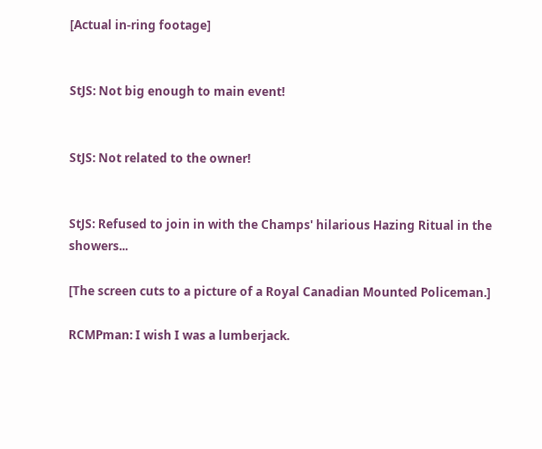[Actual in-ring footage]


StJS: Not big enough to main event!


StJS: Not related to the owner!


StJS: Refused to join in with the Champs' hilarious Hazing Ritual in the showers...

[The screen cuts to a picture of a Royal Canadian Mounted Policeman.]

RCMPman: I wish I was a lumberjack.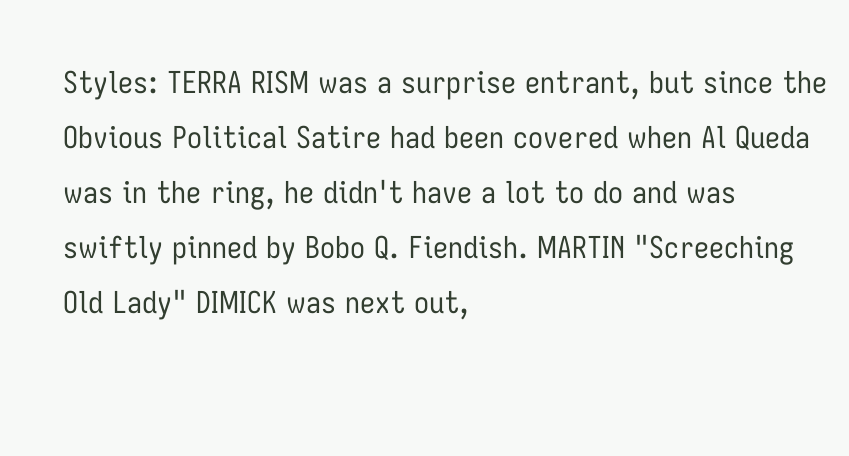Styles: TERRA RISM was a surprise entrant, but since the Obvious Political Satire had been covered when Al Queda was in the ring, he didn't have a lot to do and was swiftly pinned by Bobo Q. Fiendish. MARTIN "Screeching Old Lady" DIMICK was next out,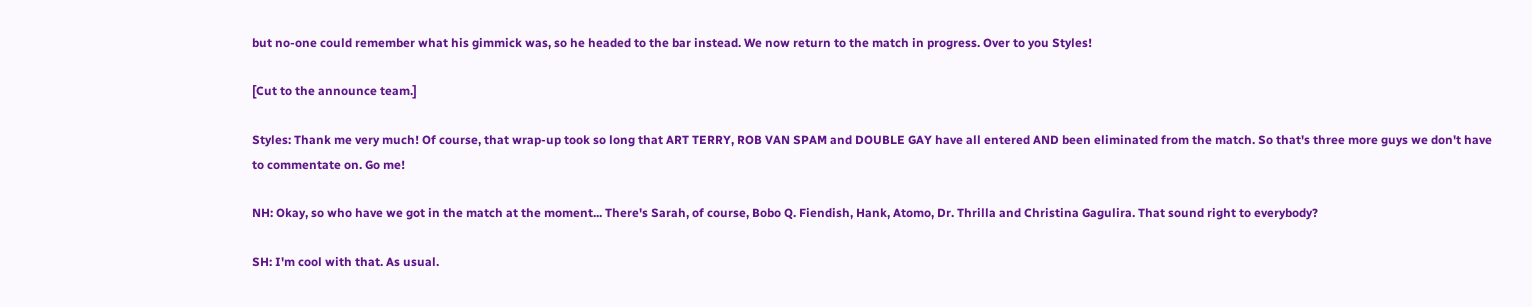but no-one could remember what his gimmick was, so he headed to the bar instead. We now return to the match in progress. Over to you Styles!

[Cut to the announce team.]

Styles: Thank me very much! Of course, that wrap-up took so long that ART TERRY, ROB VAN SPAM and DOUBLE GAY have all entered AND been eliminated from the match. So that's three more guys we don't have to commentate on. Go me!

NH: Okay, so who have we got in the match at the moment... There's Sarah, of course, Bobo Q. Fiendish, Hank, Atomo, Dr. Thrilla and Christina Gagulira. That sound right to everybody?

SH: I'm cool with that. As usual.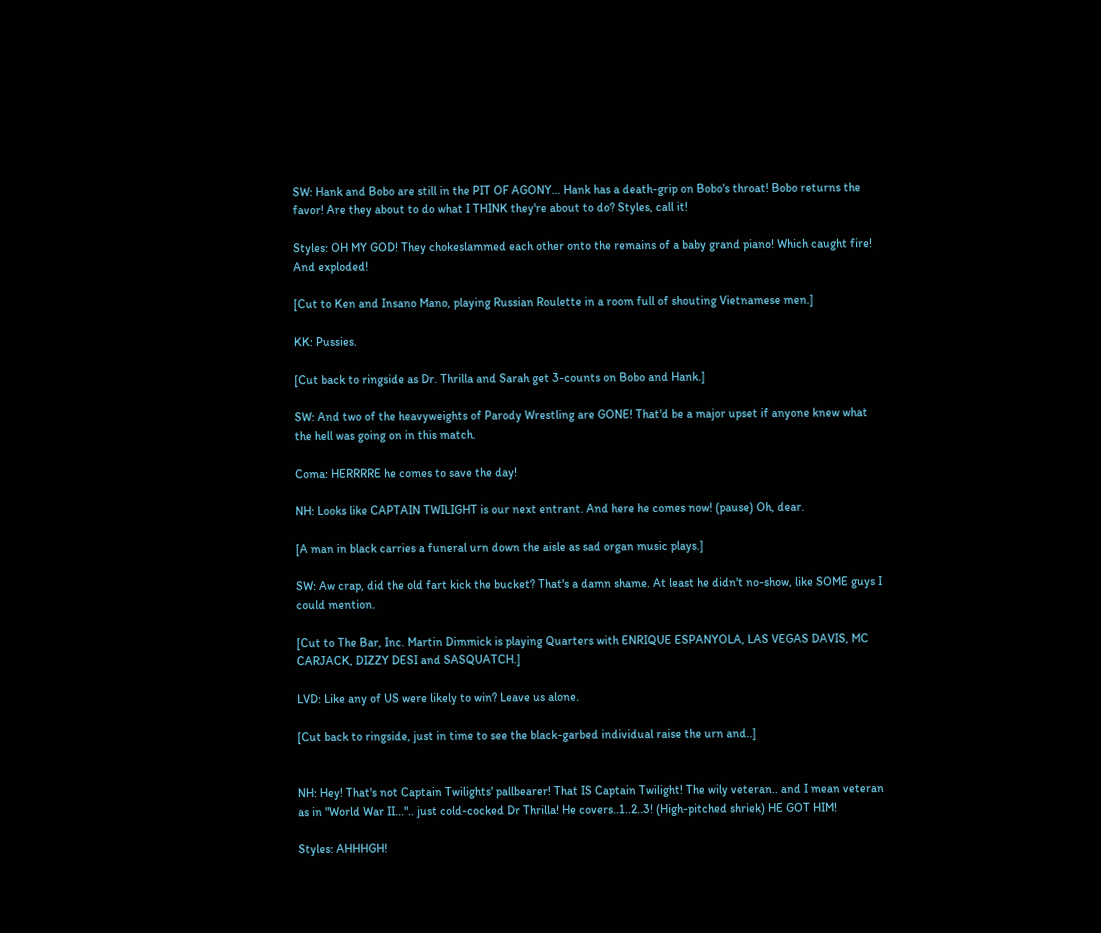SW: Hank and Bobo are still in the PIT OF AGONY... Hank has a death-grip on Bobo's throat! Bobo returns the favor! Are they about to do what I THINK they're about to do? Styles, call it!

Styles: OH MY GOD! They chokeslammed each other onto the remains of a baby grand piano! Which caught fire! And exploded!

[Cut to Ken and Insano Mano, playing Russian Roulette in a room full of shouting Vietnamese men.]

KK: Pussies.

[Cut back to ringside as Dr. Thrilla and Sarah get 3-counts on Bobo and Hank.]

SW: And two of the heavyweights of Parody Wrestling are GONE! That'd be a major upset if anyone knew what the hell was going on in this match.

Coma: HERRRRE he comes to save the day!

NH: Looks like CAPTAIN TWILIGHT is our next entrant. And here he comes now! (pause) Oh, dear.

[A man in black carries a funeral urn down the aisle as sad organ music plays.]

SW: Aw crap, did the old fart kick the bucket? That's a damn shame. At least he didn't no-show, like SOME guys I could mention.

[Cut to The Bar, Inc. Martin Dimmick is playing Quarters with ENRIQUE ESPANYOLA, LAS VEGAS DAVIS, MC CARJACK, DIZZY DESI and SASQUATCH.]

LVD: Like any of US were likely to win? Leave us alone.

[Cut back to ringside, just in time to see the black-garbed individual raise the urn and..]


NH: Hey! That's not Captain Twilights' pallbearer! That IS Captain Twilight! The wily veteran.. and I mean veteran as in "World War II...".. just cold-cocked Dr Thrilla! He covers..1..2..3! (High-pitched shriek) HE GOT HIM!

Styles: AHHHGH!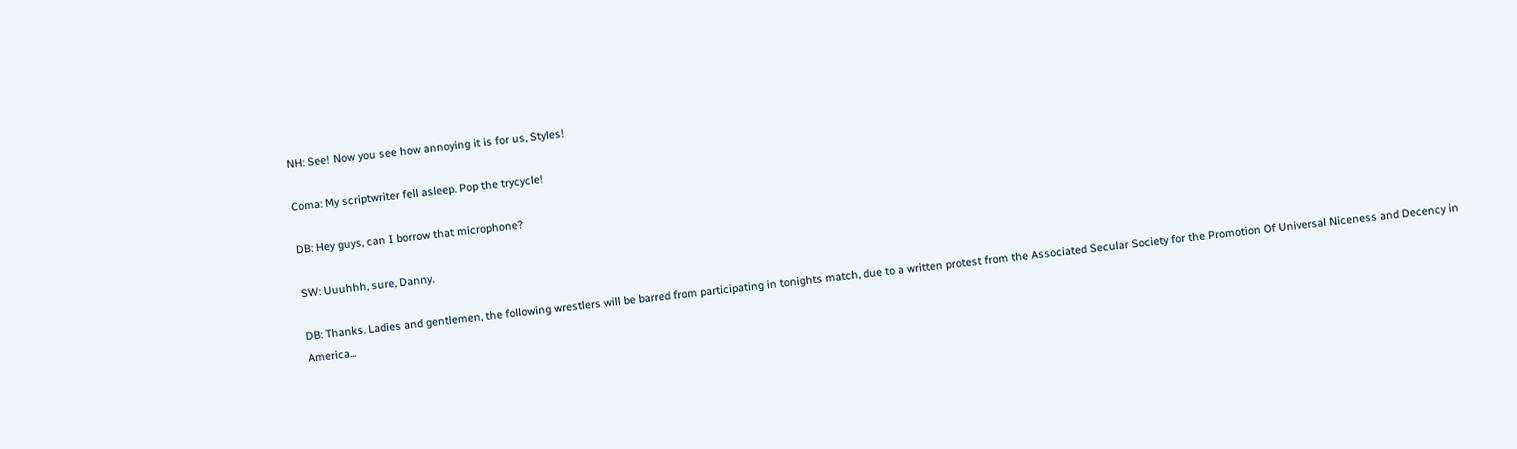NH: See! Now you see how annoying it is for us, Styles!

Coma: My scriptwriter fell asleep. Pop the trycycle!

DB: Hey guys, can I borrow that microphone?

SW: Uuuhhh, sure, Danny.

DB: Thanks. Ladies and gentlemen, the following wrestlers will be barred from participating in tonights match, due to a written protest from the Associated Secular Society for the Promotion Of Universal Niceness and Decency in America...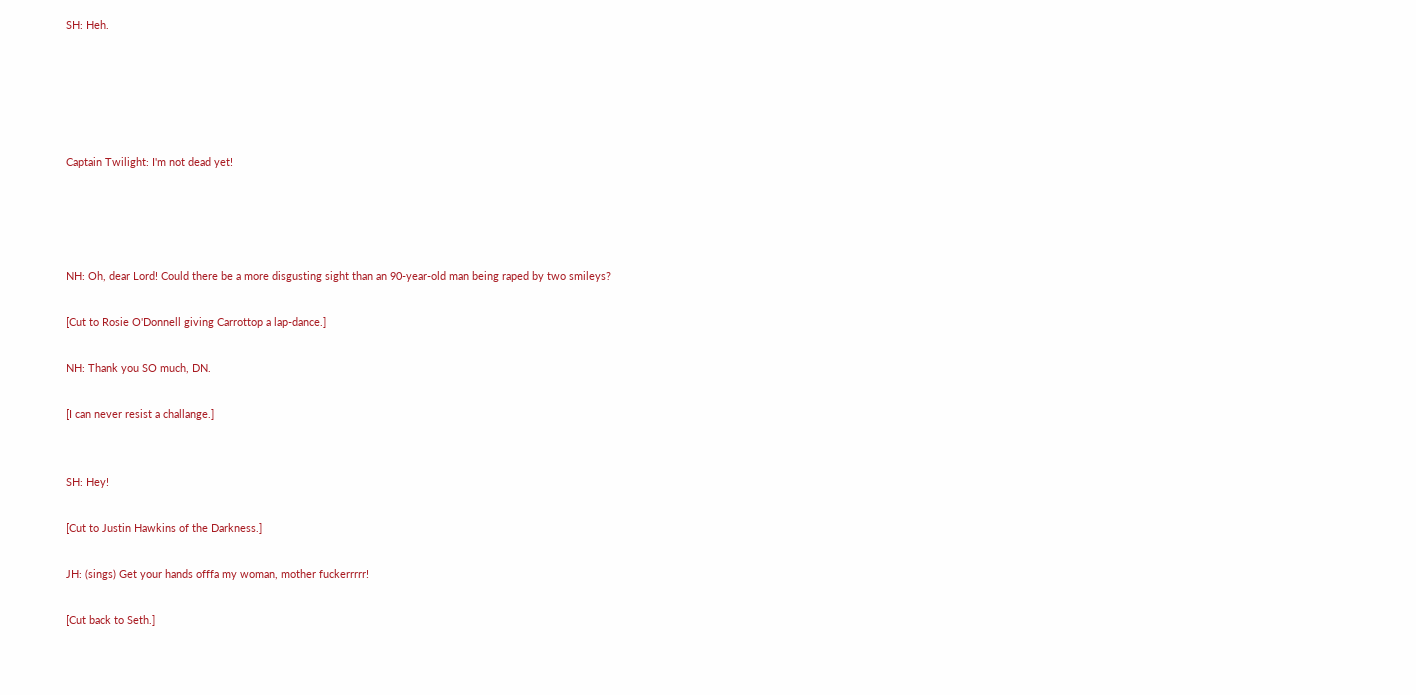SH: Heh.





Captain Twilight: I'm not dead yet!




NH: Oh, dear Lord! Could there be a more disgusting sight than an 90-year-old man being raped by two smileys?

[Cut to Rosie O'Donnell giving Carrottop a lap-dance.]

NH: Thank you SO much, DN.

[I can never resist a challange.]


SH: Hey!

[Cut to Justin Hawkins of the Darkness.]

JH: (sings) Get your hands offfa my woman, mother fuckerrrrr!

[Cut back to Seth.]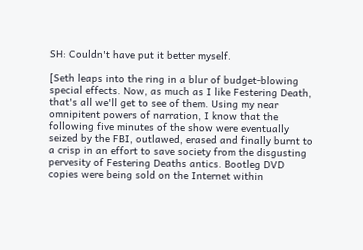SH: Couldn't have put it better myself.

[Seth leaps into the ring in a blur of budget-blowing special effects. Now, as much as I like Festering Death, that's all we'll get to see of them. Using my near omnipitent powers of narration, I know that the following five minutes of the show were eventually seized by the FBI, outlawed, erased and finally burnt to a crisp in an effort to save society from the disgusting pervesity of Festering Deaths antics. Bootleg DVD copies were being sold on the Internet within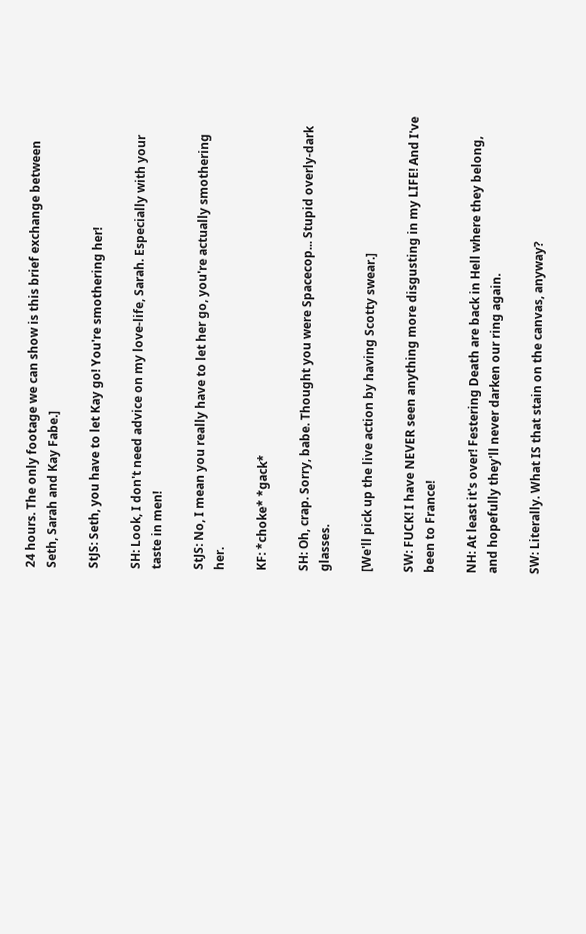24 hours. The only footage we can show is this brief exchange between Seth, Sarah and Kay Fabe.]

StJS: Seth, you have to let Kay go! You're smothering her!

SH: Look, I don't need advice on my love-life, Sarah. Especially with your taste in men!

StJS: No, I mean you really have to let her go, you're actually smothering her.

KF: *choke* *gack*

SH: Oh, crap. Sorry, babe. Thought you were Spacecop... Stupid overly-dark glasses.

[We'll pick up the live action by having Scotty swear.]

SW: FUCK! I have NEVER seen anything more disgusting in my LIFE! And I've been to France!

NH: At least it's over! Festering Death are back in Hell where they belong, and hopefully they'll never darken our ring again.

SW: Literally. What IS that stain on the canvas, anyway?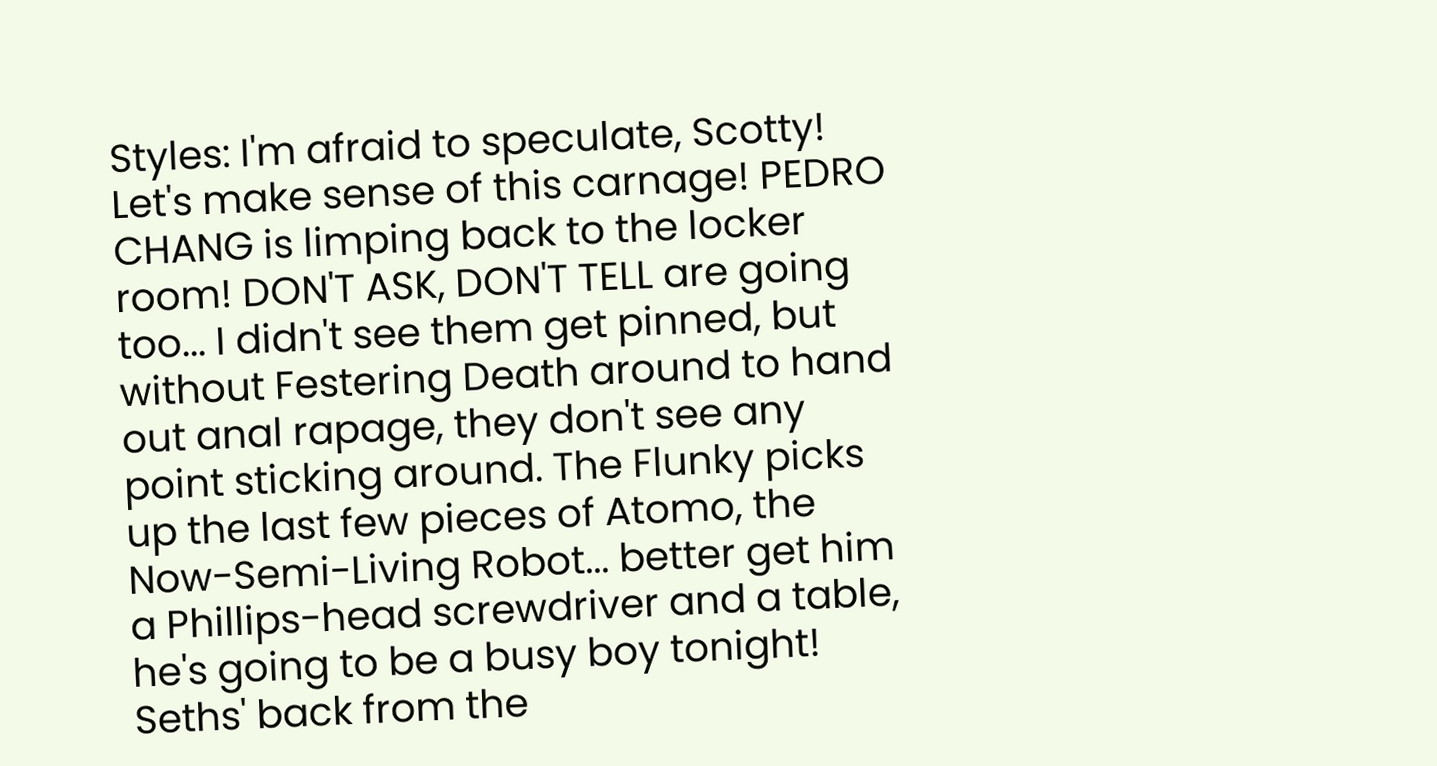Styles: I'm afraid to speculate, Scotty! Let's make sense of this carnage! PEDRO CHANG is limping back to the locker room! DON'T ASK, DON'T TELL are going too... I didn't see them get pinned, but without Festering Death around to hand out anal rapage, they don't see any point sticking around. The Flunky picks up the last few pieces of Atomo, the Now-Semi-Living Robot... better get him a Phillips-head screwdriver and a table, he's going to be a busy boy tonight! Seths' back from the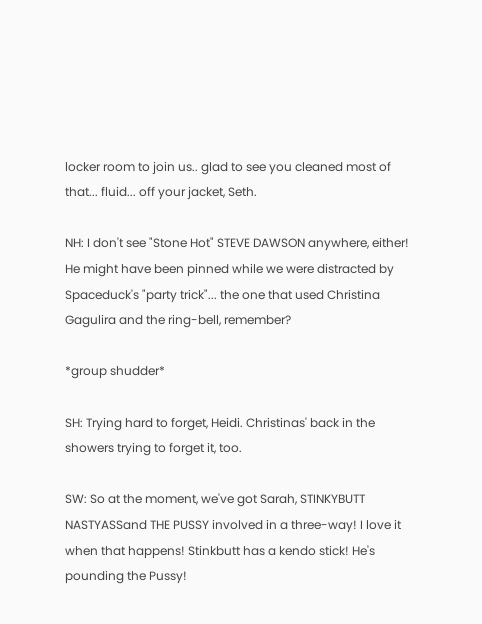locker room to join us.. glad to see you cleaned most of that... fluid... off your jacket, Seth.

NH: I don't see "Stone Hot" STEVE DAWSON anywhere, either! He might have been pinned while we were distracted by Spaceduck's "party trick"... the one that used Christina Gagulira and the ring-bell, remember?

*group shudder*

SH: Trying hard to forget, Heidi. Christinas' back in the showers trying to forget it, too.

SW: So at the moment, we've got Sarah, STINKYBUTT NASTYASSand THE PUSSY involved in a three-way! I love it when that happens! Stinkbutt has a kendo stick! He's pounding the Pussy!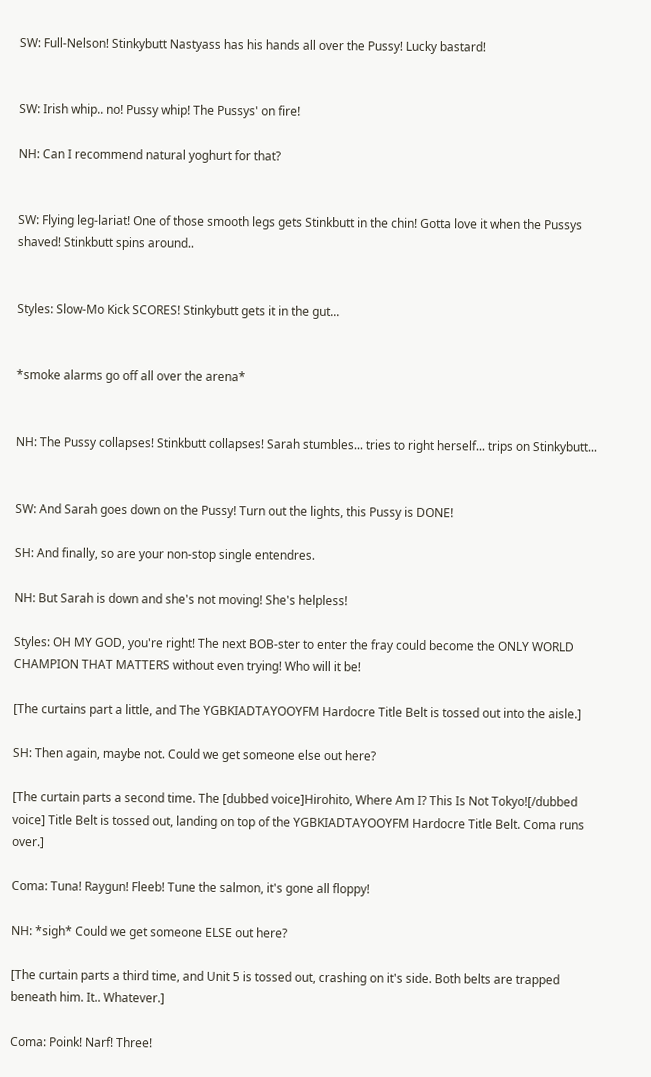SW: Full-Nelson! Stinkybutt Nastyass has his hands all over the Pussy! Lucky bastard!


SW: Irish whip.. no! Pussy whip! The Pussys' on fire!

NH: Can I recommend natural yoghurt for that?


SW: Flying leg-lariat! One of those smooth legs gets Stinkbutt in the chin! Gotta love it when the Pussys shaved! Stinkbutt spins around..


Styles: Slow-Mo Kick SCORES! Stinkybutt gets it in the gut...


*smoke alarms go off all over the arena*


NH: The Pussy collapses! Stinkbutt collapses! Sarah stumbles... tries to right herself... trips on Stinkybutt...


SW: And Sarah goes down on the Pussy! Turn out the lights, this Pussy is DONE!

SH: And finally, so are your non-stop single entendres.

NH: But Sarah is down and she's not moving! She's helpless!

Styles: OH MY GOD, you're right! The next BOB-ster to enter the fray could become the ONLY WORLD CHAMPION THAT MATTERS without even trying! Who will it be!

[The curtains part a little, and The YGBKIADTAYOOYFM Hardocre Title Belt is tossed out into the aisle.]

SH: Then again, maybe not. Could we get someone else out here?

[The curtain parts a second time. The [dubbed voice]Hirohito, Where Am I? This Is Not Tokyo![/dubbed voice] Title Belt is tossed out, landing on top of the YGBKIADTAYOOYFM Hardocre Title Belt. Coma runs over.]

Coma: Tuna! Raygun! Fleeb! Tune the salmon, it's gone all floppy!

NH: *sigh* Could we get someone ELSE out here?

[The curtain parts a third time, and Unit 5 is tossed out, crashing on it's side. Both belts are trapped beneath him. It.. Whatever.]

Coma: Poink! Narf! Three!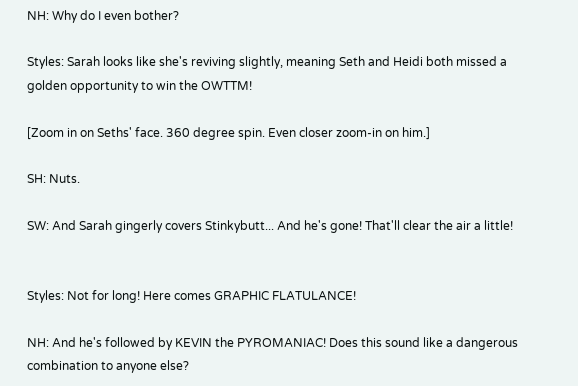NH: Why do I even bother?

Styles: Sarah looks like she's reviving slightly, meaning Seth and Heidi both missed a golden opportunity to win the OWTTM!

[Zoom in on Seths' face. 360 degree spin. Even closer zoom-in on him.]

SH: Nuts.

SW: And Sarah gingerly covers Stinkybutt... And he's gone! That'll clear the air a little!


Styles: Not for long! Here comes GRAPHIC FLATULANCE!

NH: And he's followed by KEVIN the PYROMANIAC! Does this sound like a dangerous combination to anyone else?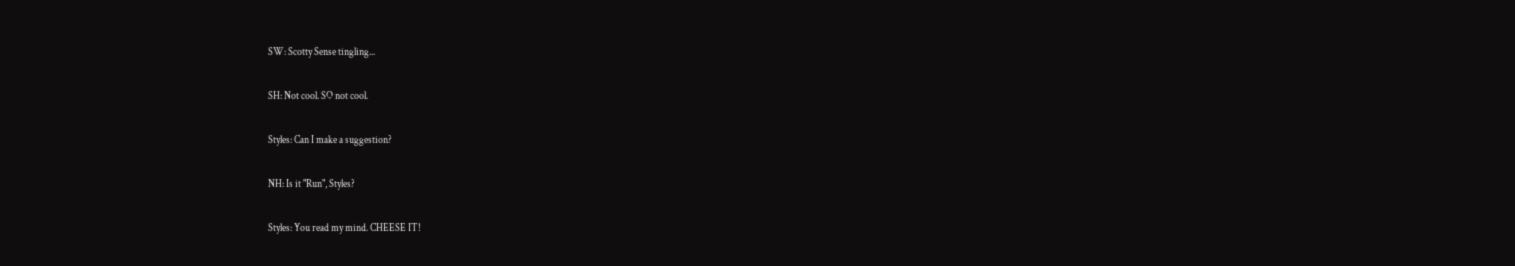SW: Scotty Sense tingling...

SH: Not cool. SO not cool.

Styles: Can I make a suggestion?

NH: Is it "Run", Styles?

Styles: You read my mind. CHEESE IT!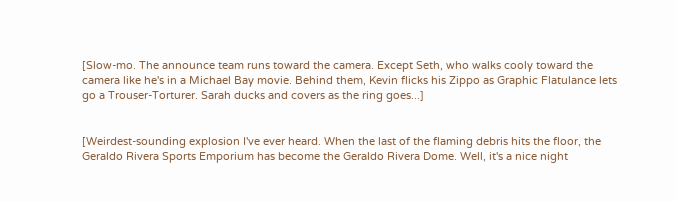[Slow-mo. The announce team runs toward the camera. Except Seth, who walks cooly toward the camera like he's in a Michael Bay movie. Behind them, Kevin flicks his Zippo as Graphic Flatulance lets go a Trouser-Torturer. Sarah ducks and covers as the ring goes...]


[Weirdest-sounding explosion I've ever heard. When the last of the flaming debris hits the floor, the Geraldo Rivera Sports Emporium has become the Geraldo Rivera Dome. Well, it's a nice night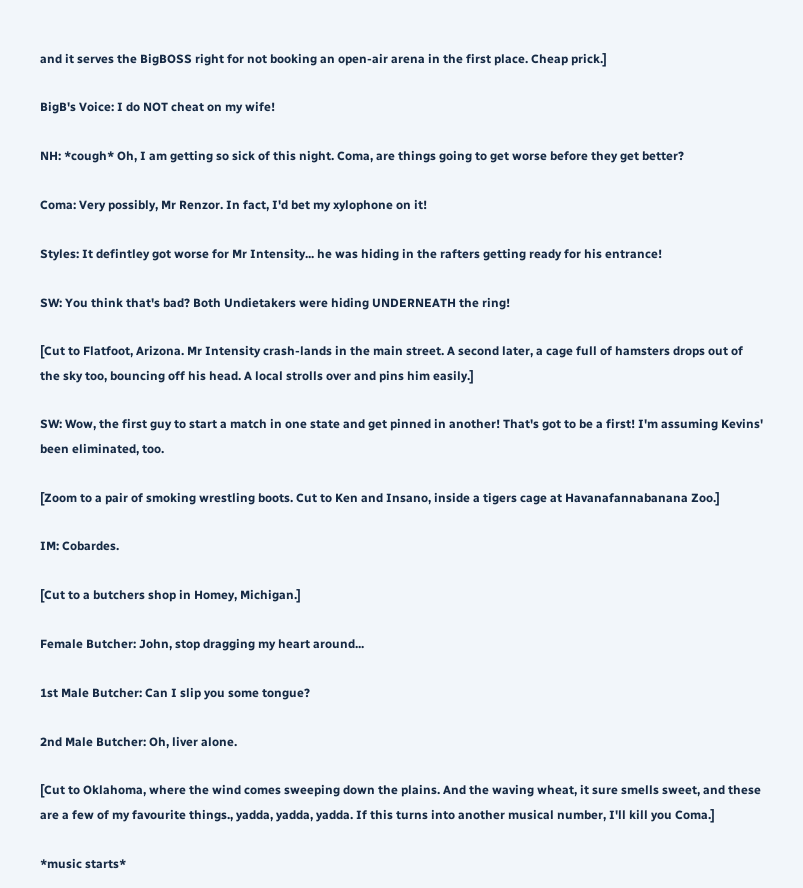and it serves the BigBOSS right for not booking an open-air arena in the first place. Cheap prick.]

BigB's Voice: I do NOT cheat on my wife!

NH: *cough* Oh, I am getting so sick of this night. Coma, are things going to get worse before they get better?

Coma: Very possibly, Mr Renzor. In fact, I'd bet my xylophone on it!

Styles: It defintley got worse for Mr Intensity... he was hiding in the rafters getting ready for his entrance!

SW: You think that's bad? Both Undietakers were hiding UNDERNEATH the ring!

[Cut to Flatfoot, Arizona. Mr Intensity crash-lands in the main street. A second later, a cage full of hamsters drops out of the sky too, bouncing off his head. A local strolls over and pins him easily.]

SW: Wow, the first guy to start a match in one state and get pinned in another! That's got to be a first! I'm assuming Kevins' been eliminated, too.

[Zoom to a pair of smoking wrestling boots. Cut to Ken and Insano, inside a tigers cage at Havanafannabanana Zoo.]

IM: Cobardes.

[Cut to a butchers shop in Homey, Michigan.]

Female Butcher: John, stop dragging my heart around...

1st Male Butcher: Can I slip you some tongue?

2nd Male Butcher: Oh, liver alone.

[Cut to Oklahoma, where the wind comes sweeping down the plains. And the waving wheat, it sure smells sweet, and these are a few of my favourite things., yadda, yadda, yadda. If this turns into another musical number, I'll kill you Coma.]

*music starts*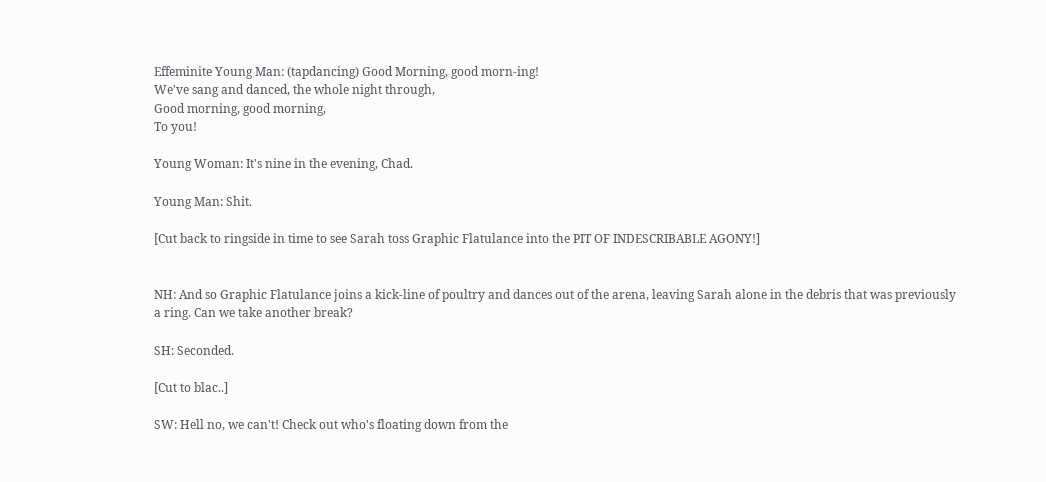Effeminite Young Man: (tapdancing) Good Morning, good morn-ing!
We've sang and danced, the whole night through,
Good morning, good morning,
To you!

Young Woman: It's nine in the evening, Chad.

Young Man: Shit.

[Cut back to ringside in time to see Sarah toss Graphic Flatulance into the PIT OF INDESCRIBABLE AGONY!]


NH: And so Graphic Flatulance joins a kick-line of poultry and dances out of the arena, leaving Sarah alone in the debris that was previously a ring. Can we take another break?

SH: Seconded.

[Cut to blac..]

SW: Hell no, we can't! Check out who's floating down from the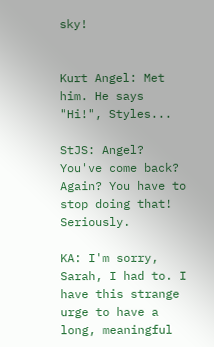sky!


Kurt Angel: Met him. He says "Hi!", Styles...

StJS: Angel? You've come back? Again? You have to stop doing that! Seriously.

KA: I'm sorry, Sarah, I had to. I have this strange urge to have a long, meaningful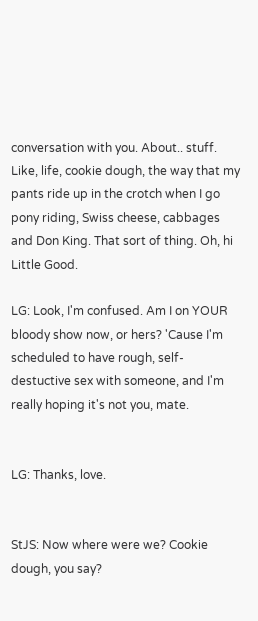conversation with you. About.. stuff. Like, life, cookie dough, the way that my pants ride up in the crotch when I go pony riding, Swiss cheese, cabbages and Don King. That sort of thing. Oh, hi Little Good.

LG: Look, I'm confused. Am I on YOUR bloody show now, or hers? 'Cause I'm scheduled to have rough, self-destuctive sex with someone, and I'm really hoping it's not you, mate.


LG: Thanks, love.


StJS: Now where were we? Cookie dough, you say?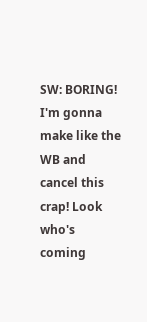SW: BORING! I'm gonna make like the WB and cancel this crap! Look who's coming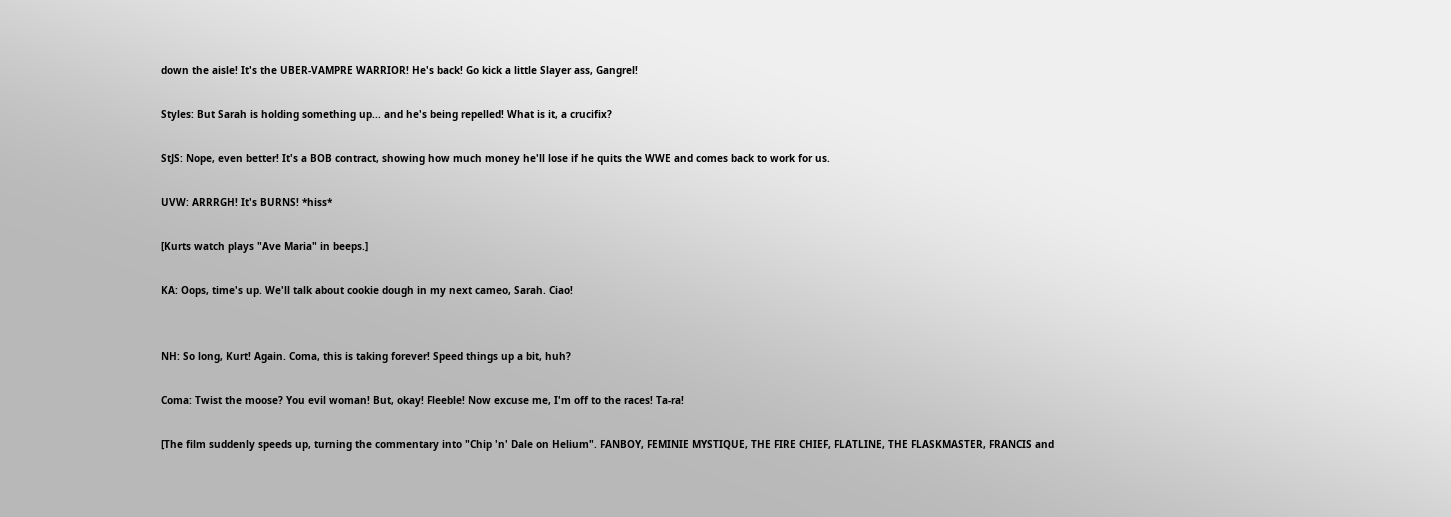down the aisle! It's the UBER-VAMPRE WARRIOR! He's back! Go kick a little Slayer ass, Gangrel!

Styles: But Sarah is holding something up... and he's being repelled! What is it, a crucifix?

StJS: Nope, even better! It's a BOB contract, showing how much money he'll lose if he quits the WWE and comes back to work for us.

UVW: ARRRGH! It's BURNS! *hiss*

[Kurts watch plays "Ave Maria" in beeps.]

KA: Oops, time's up. We'll talk about cookie dough in my next cameo, Sarah. Ciao!


NH: So long, Kurt! Again. Coma, this is taking forever! Speed things up a bit, huh?

Coma: Twist the moose? You evil woman! But, okay! Fleeble! Now excuse me, I'm off to the races! Ta-ra!

[The film suddenly speeds up, turning the commentary into "Chip 'n' Dale on Helium". FANBOY, FEMINIE MYSTIQUE, THE FIRE CHIEF, FLATLINE, THE FLASKMASTER, FRANCIS and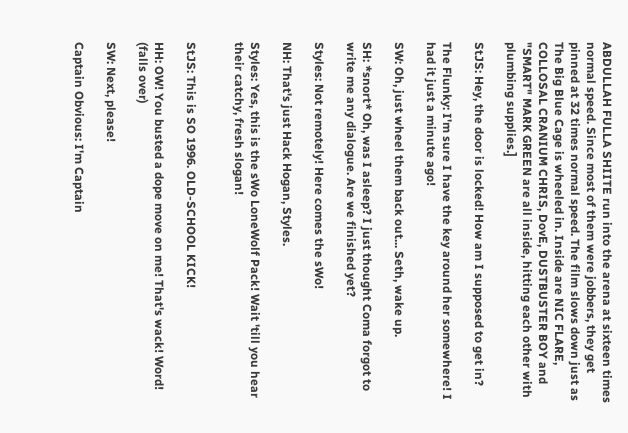ABDULLAH FULLA SHIITE run into the arena at sixteen times normal speed. Since most of them were jobbers, they get pinned at 32 times normal speed. The film slows down just as The Big Blue Cage is wheeled in. Inside are NIC FLARE, COLLOSAL CRANIUM CHRIS, DovE, DUSTBUSTER BOY and "SMART" MARK GREEN are all inside, hitting each other with plumbing supplies.]

StJS: Hey, the door is locked! How am I supposed to get in?

The Flunky: I'm sure I have the key around her somewhere! I had it just a minute ago!

SW: Oh, just wheel them back out... Seth, wake up.

SH: *snort* Oh, was I asleep? I just thought Coma forgot to write me any dialogue. Are we finished yet?

Styles: Not remotely! Here comes the sWo!

NH: That's just Hack Hogan, Styles.

Styles: Yes, this is the sWo LoneWolf Pack! Wait 'till you hear their catchy, fresh slogan!


StJS: This is SO 1996. OLD-SCHOOL KICK!

HH: OW! You busted a dope move on me! That's wack! Word! (falls over)

SW: Next, please!

Captain Obvious: I'm Captain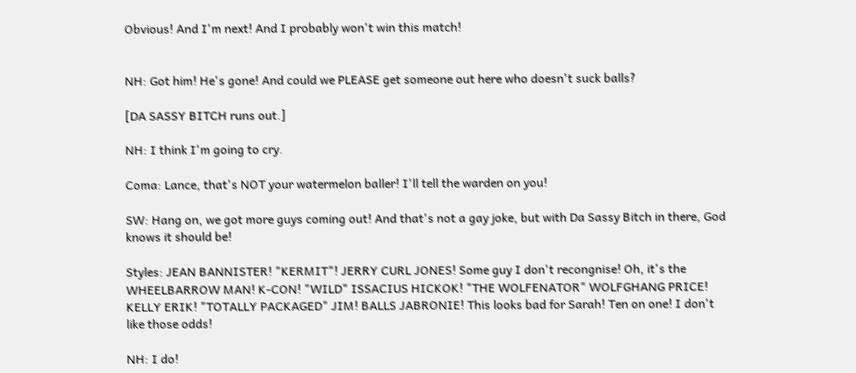Obvious! And I'm next! And I probably won't win this match!


NH: Got him! He's gone! And could we PLEASE get someone out here who doesn't suck balls?

[DA SASSY BITCH runs out.]

NH: I think I'm going to cry.

Coma: Lance, that's NOT your watermelon baller! I'll tell the warden on you!

SW: Hang on, we got more guys coming out! And that's not a gay joke, but with Da Sassy Bitch in there, God knows it should be!

Styles: JEAN BANNISTER! "KERMIT"! JERRY CURL JONES! Some guy I don't recongnise! Oh, it's the WHEELBARROW MAN! K-CON! "WILD" ISSACIUS HICKOK! "THE WOLFENATOR" WOLFGHANG PRICE! KELLY ERIK! "TOTALLY PACKAGED" JIM! BALLS JABRONIE! This looks bad for Sarah! Ten on one! I don't like those odds!

NH: I do!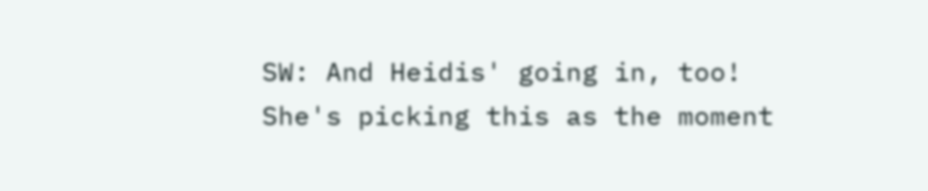SW: And Heidis' going in, too! She's picking this as the moment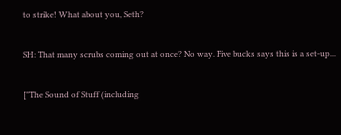to strike! What about you, Seth?

SH: That many scrubs coming out at once? No way. Five bucks says this is a set-up...

["The Sound of Stuff (including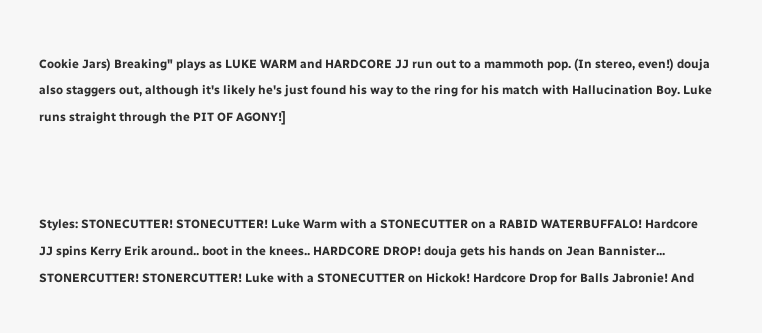Cookie Jars) Breaking" plays as LUKE WARM and HARDCORE JJ run out to a mammoth pop. (In stereo, even!) douja also staggers out, although it's likely he's just found his way to the ring for his match with Hallucination Boy. Luke runs straight through the PIT OF AGONY!]



Styles: STONECUTTER! STONECUTTER! Luke Warm with a STONECUTTER on a RABID WATERBUFFALO! Hardcore JJ spins Kerry Erik around.. boot in the knees.. HARDCORE DROP! douja gets his hands on Jean Bannister... STONERCUTTER! STONERCUTTER! Luke with a STONECUTTER on Hickok! Hardcore Drop for Balls Jabronie! And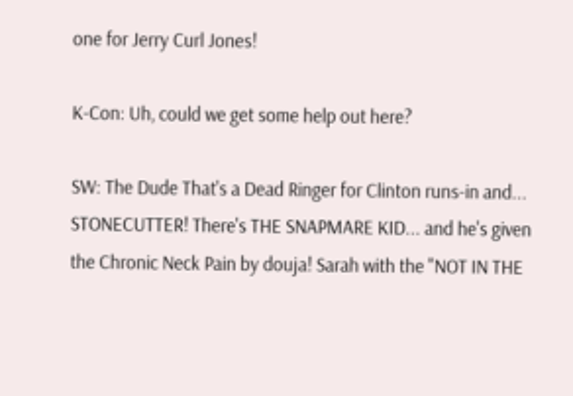one for Jerry Curl Jones!

K-Con: Uh, could we get some help out here?

SW: The Dude That's a Dead Ringer for Clinton runs-in and... STONECUTTER! There's THE SNAPMARE KID... and he's given the Chronic Neck Pain by douja! Sarah with the "NOT IN THE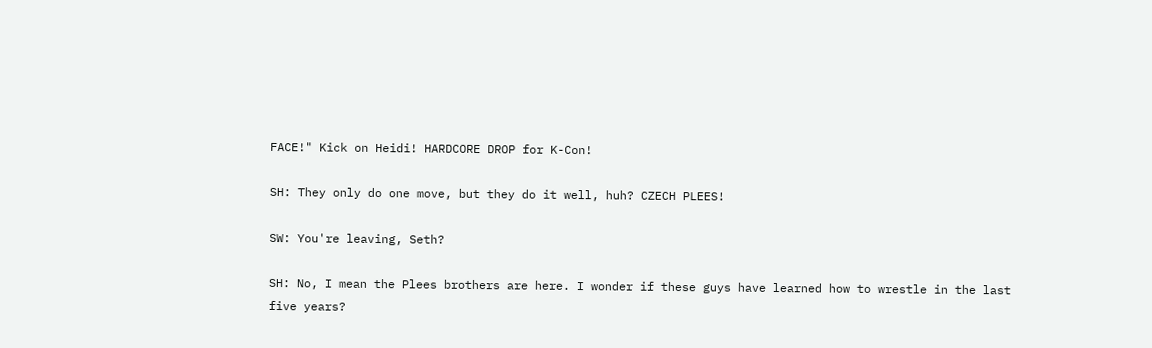FACE!" Kick on Heidi! HARDCORE DROP for K-Con!

SH: They only do one move, but they do it well, huh? CZECH PLEES!

SW: You're leaving, Seth?

SH: No, I mean the Plees brothers are here. I wonder if these guys have learned how to wrestle in the last five years?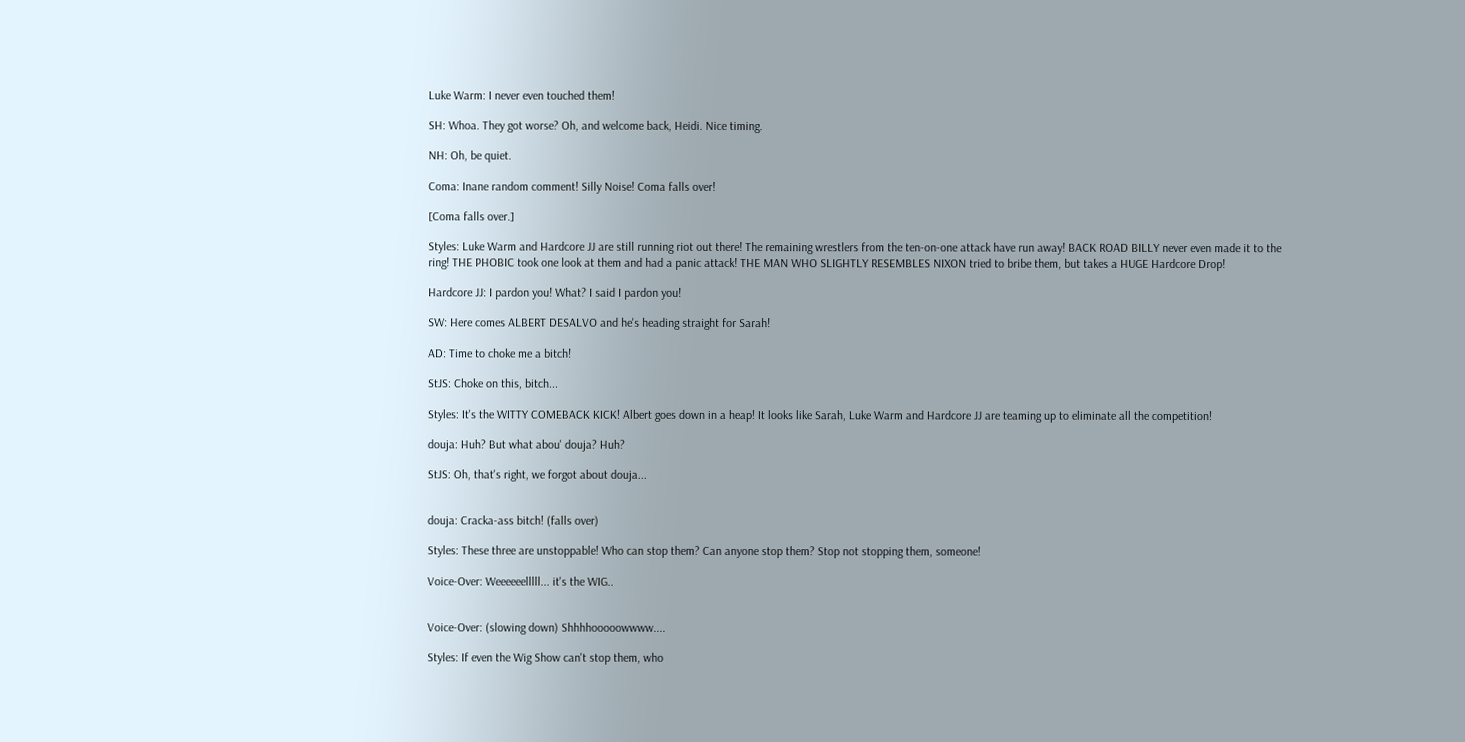Luke Warm: I never even touched them!

SH: Whoa. They got worse? Oh, and welcome back, Heidi. Nice timing.

NH: Oh, be quiet.

Coma: Inane random comment! Silly Noise! Coma falls over!

[Coma falls over.]

Styles: Luke Warm and Hardcore JJ are still running riot out there! The remaining wrestlers from the ten-on-one attack have run away! BACK ROAD BILLY never even made it to the ring! THE PHOBIC took one look at them and had a panic attack! THE MAN WHO SLIGHTLY RESEMBLES NIXON tried to bribe them, but takes a HUGE Hardcore Drop!

Hardcore JJ: I pardon you! What? I said I pardon you!

SW: Here comes ALBERT DESALVO and he's heading straight for Sarah!

AD: Time to choke me a bitch!

StJS: Choke on this, bitch...

Styles: It's the WITTY COMEBACK KICK! Albert goes down in a heap! It looks like Sarah, Luke Warm and Hardcore JJ are teaming up to eliminate all the competition!

douja: Huh? But what abou' douja? Huh?

StJS: Oh, that's right, we forgot about douja...


douja: Cracka-ass bitch! (falls over)

Styles: These three are unstoppable! Who can stop them? Can anyone stop them? Stop not stopping them, someone!

Voice-Over: Weeeeeelllll... it's the WIG..


Voice-Over: (slowing down) Shhhhooooowwww....

Styles: If even the Wig Show can't stop them, who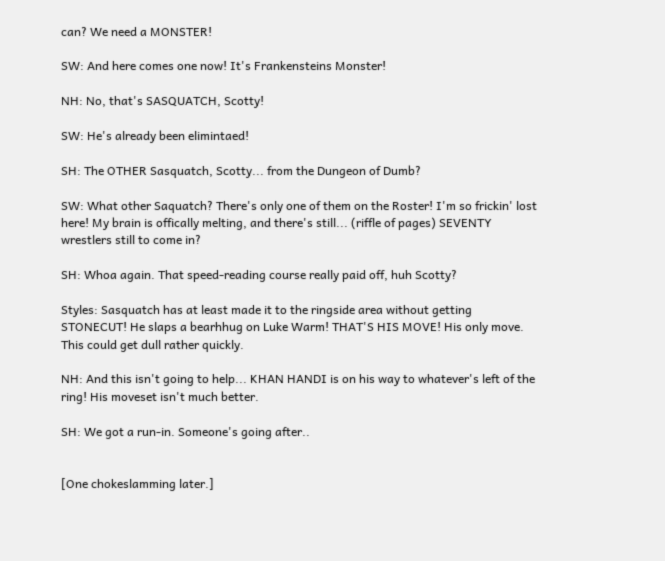can? We need a MONSTER!

SW: And here comes one now! It's Frankensteins Monster!

NH: No, that's SASQUATCH, Scotty!

SW: He's already been elimintaed!

SH: The OTHER Sasquatch, Scotty... from the Dungeon of Dumb?

SW: What other Saquatch? There's only one of them on the Roster! I'm so frickin' lost here! My brain is offically melting, and there's still... (riffle of pages) SEVENTY wrestlers still to come in?

SH: Whoa again. That speed-reading course really paid off, huh Scotty?

Styles: Sasquatch has at least made it to the ringside area without getting STONECUT! He slaps a bearhhug on Luke Warm! THAT'S HIS MOVE! His only move. This could get dull rather quickly.

NH: And this isn't going to help... KHAN HANDI is on his way to whatever's left of the ring! His moveset isn't much better.

SH: We got a run-in. Someone's going after..


[One chokeslamming later.]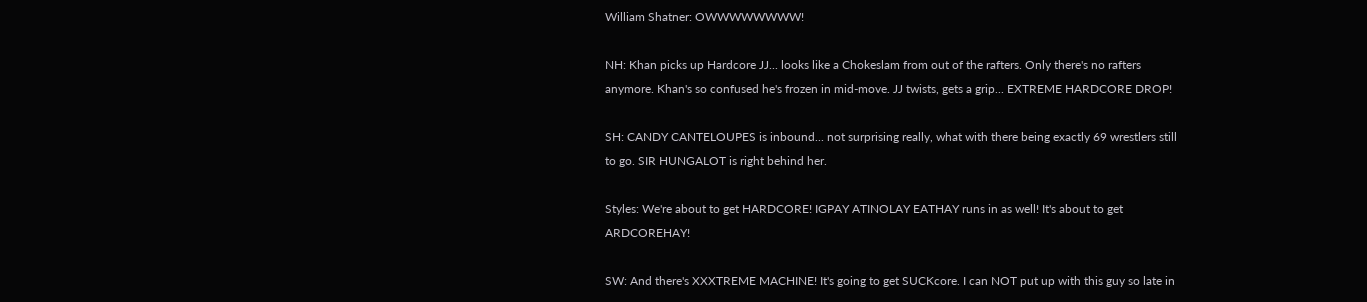William Shatner: OWWWWWWWW!

NH: Khan picks up Hardcore JJ... looks like a Chokeslam from out of the rafters. Only there's no rafters anymore. Khan's so confused he's frozen in mid-move. JJ twists, gets a grip... EXTREME HARDCORE DROP!

SH: CANDY CANTELOUPES is inbound... not surprising really, what with there being exactly 69 wrestlers still to go. SIR HUNGALOT is right behind her.

Styles: We're about to get HARDCORE! IGPAY ATINOLAY EATHAY runs in as well! It's about to get ARDCOREHAY!

SW: And there's XXXTREME MACHINE! It's going to get SUCKcore. I can NOT put up with this guy so late in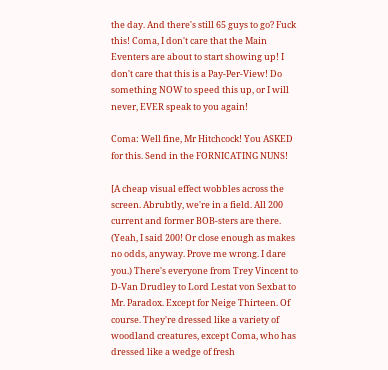the day. And there's still 65 guys to go? Fuck this! Coma, I don't care that the Main Eventers are about to start showing up! I don't care that this is a Pay-Per-View! Do something NOW to speed this up, or I will never, EVER speak to you again!

Coma: Well fine, Mr Hitchcock! You ASKED for this. Send in the FORNICATING NUNS!

[A cheap visual effect wobbles across the screen. Abrubtly, we're in a field. All 200 current and former BOB-sters are there. (Yeah, I said 200! Or close enough as makes no odds, anyway. Prove me wrong. I dare you.) There's everyone from Trey Vincent to D-Van Drudley to Lord Lestat von Sexbat to Mr. Paradox. Except for Neige Thirteen. Of course. They're dressed like a variety of woodland creatures, except Coma, who has dressed like a wedge of fresh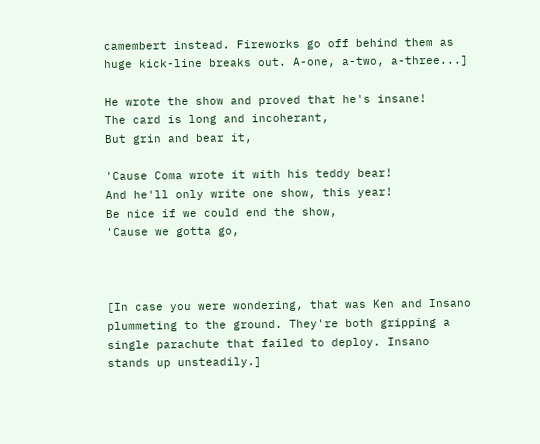camembert instead. Fireworks go off behind them as huge kick-line breaks out. A-one, a-two, a-three...]

He wrote the show and proved that he's insane!
The card is long and incoherant,
But grin and bear it,

'Cause Coma wrote it with his teddy bear!
And he'll only write one show, this year!
Be nice if we could end the show,
'Cause we gotta go,



[In case you were wondering, that was Ken and Insano plummeting to the ground. They're both gripping a single parachute that failed to deploy. Insano stands up unsteadily.]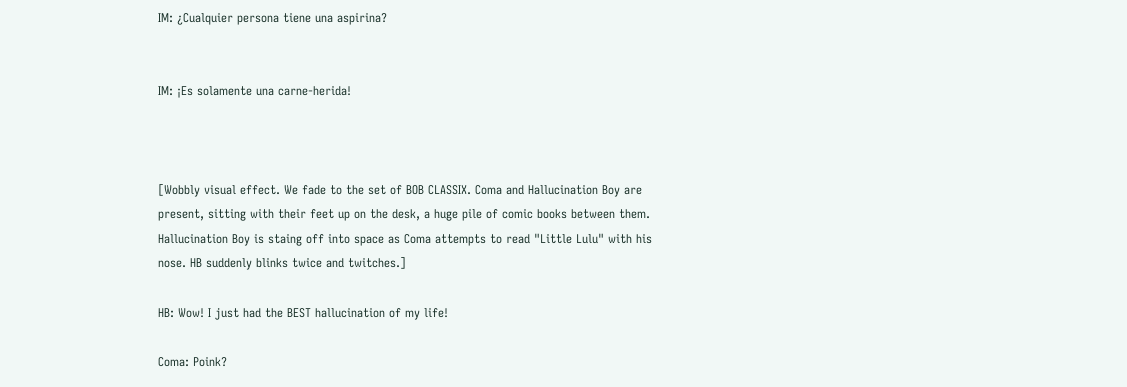IM: ¿Cualquier persona tiene una aspirina?


IM: ¡Es solamente una carne-herida!



[Wobbly visual effect. We fade to the set of BOB CLASSIX. Coma and Hallucination Boy are present, sitting with their feet up on the desk, a huge pile of comic books between them. Hallucination Boy is staing off into space as Coma attempts to read "Little Lulu" with his nose. HB suddenly blinks twice and twitches.]

HB: Wow! I just had the BEST hallucination of my life!

Coma: Poink?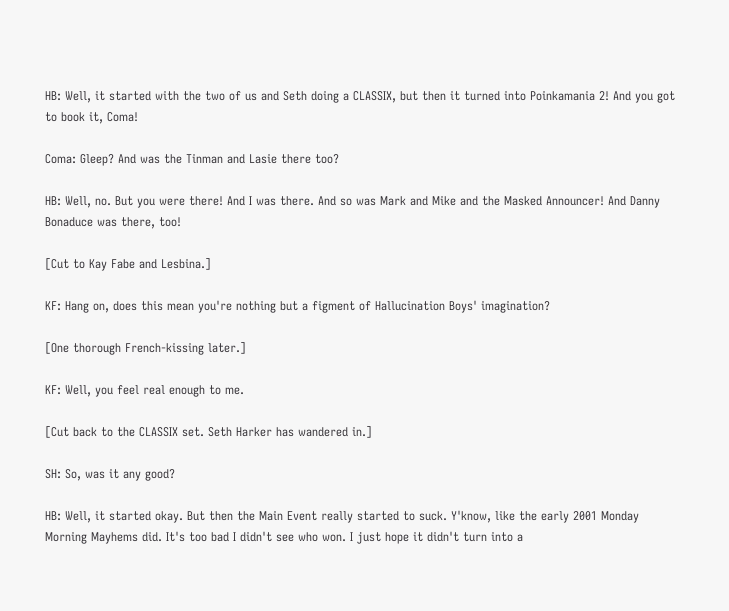HB: Well, it started with the two of us and Seth doing a CLASSIX, but then it turned into Poinkamania 2! And you got to book it, Coma!

Coma: Gleep? And was the Tinman and Lasie there too?

HB: Well, no. But you were there! And I was there. And so was Mark and Mike and the Masked Announcer! And Danny Bonaduce was there, too!

[Cut to Kay Fabe and Lesbina.]

KF: Hang on, does this mean you're nothing but a figment of Hallucination Boys' imagination?

[One thorough French-kissing later.]

KF: Well, you feel real enough to me.

[Cut back to the CLASSIX set. Seth Harker has wandered in.]

SH: So, was it any good?

HB: Well, it started okay. But then the Main Event really started to suck. Y'know, like the early 2001 Monday Morning Mayhems did. It's too bad I didn't see who won. I just hope it didn't turn into a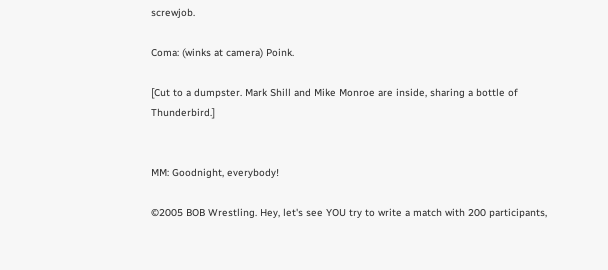screwjob.

Coma: (winks at camera) Poink.

[Cut to a dumpster. Mark Shill and Mike Monroe are inside, sharing a bottle of Thunderbird.]


MM: Goodnight, everybody!

©2005 BOB Wrestling. Hey, let's see YOU try to write a match with 200 participants,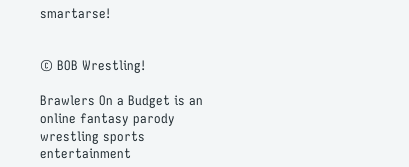smartarse!


© BOB Wrestling!

Brawlers On a Budget is an online fantasy parody wrestling sports entertainment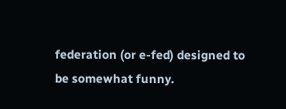federation (or e-fed) designed to be somewhat funny.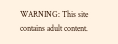WARNING: This site contains adult content.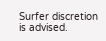Surfer discretion is advised.